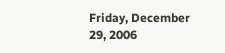Friday, December 29, 2006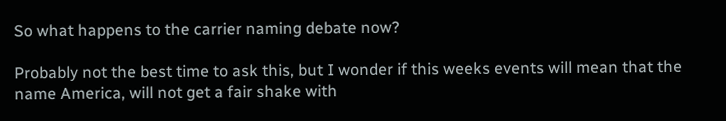So what happens to the carrier naming debate now?

Probably not the best time to ask this, but I wonder if this weeks events will mean that the name America, will not get a fair shake with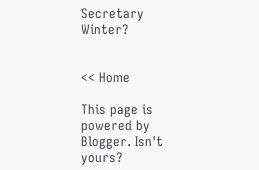Secretary Winter?


<< Home

This page is powered by Blogger. Isn't yours?